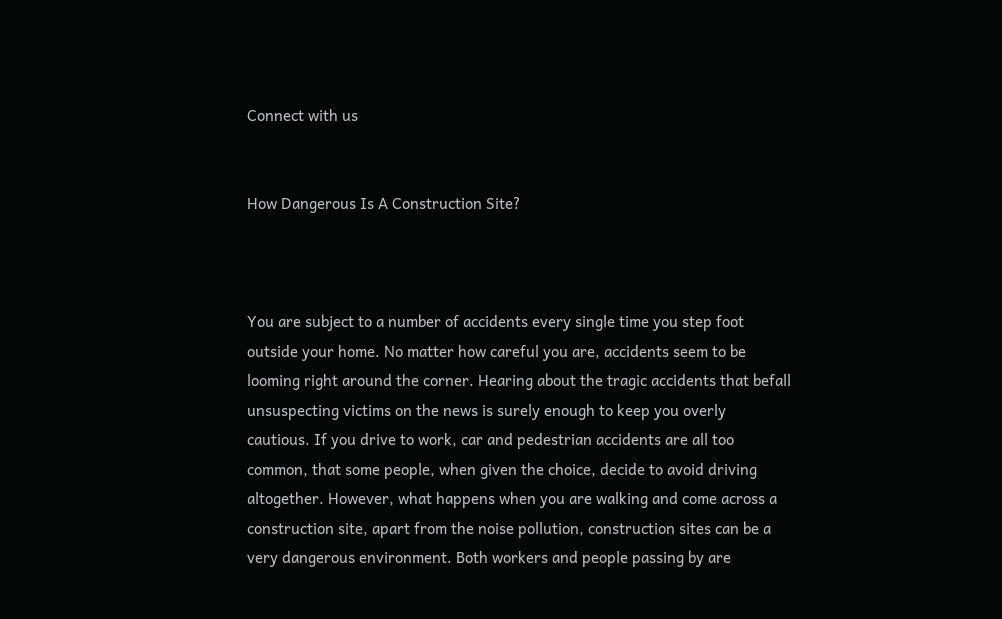Connect with us


How Dangerous Is A Construction Site?



You are subject to a number of accidents every single time you step foot outside your home. No matter how careful you are, accidents seem to be looming right around the corner. Hearing about the tragic accidents that befall unsuspecting victims on the news is surely enough to keep you overly cautious. If you drive to work, car and pedestrian accidents are all too common, that some people, when given the choice, decide to avoid driving altogether. However, what happens when you are walking and come across a construction site, apart from the noise pollution, construction sites can be a very dangerous environment. Both workers and people passing by are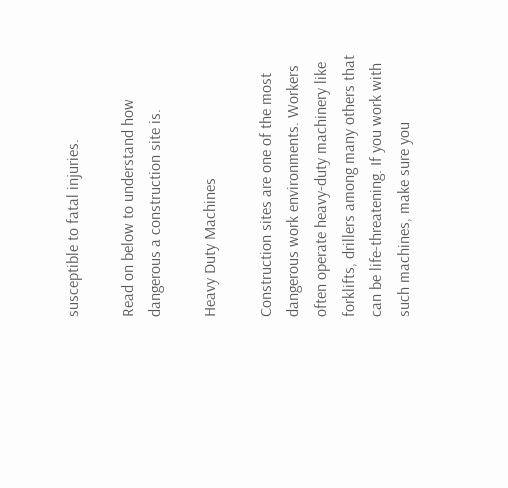susceptible to fatal injuries.

Read on below to understand how dangerous a construction site is.

Heavy Duty Machines

Construction sites are one of the most dangerous work environments. Workers often operate heavy-duty machinery like forklifts, drillers among many others that can be life-threatening. If you work with such machines, make sure you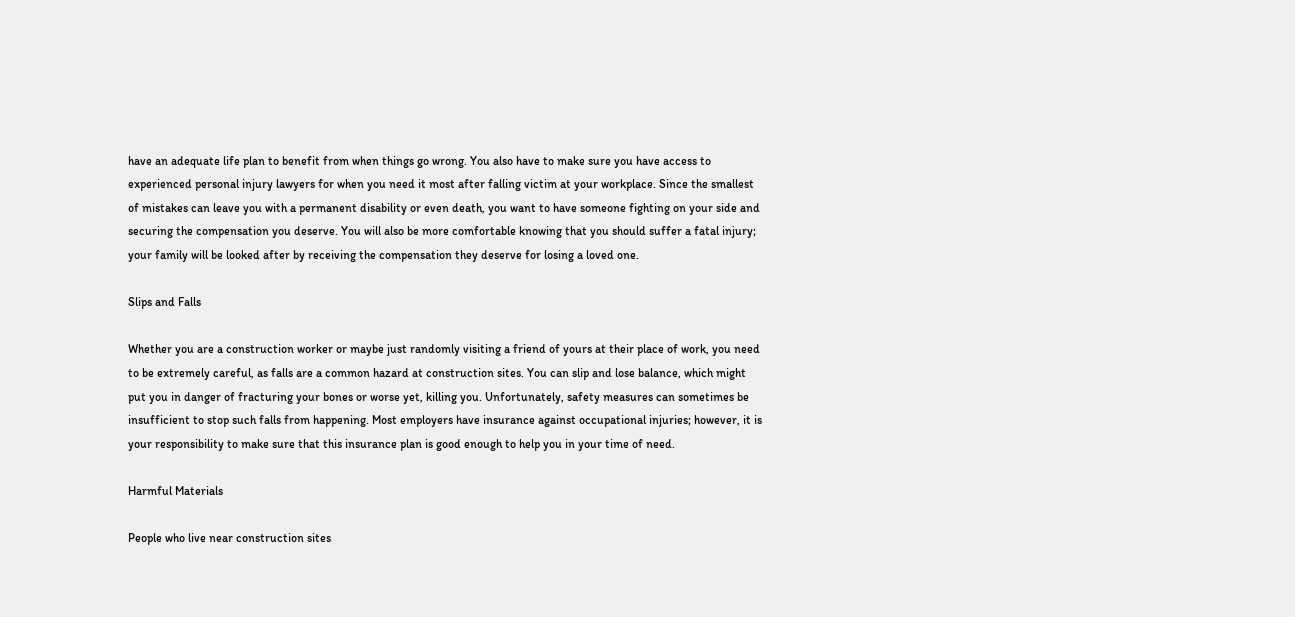have an adequate life plan to benefit from when things go wrong. You also have to make sure you have access to experienced personal injury lawyers for when you need it most after falling victim at your workplace. Since the smallest of mistakes can leave you with a permanent disability or even death, you want to have someone fighting on your side and securing the compensation you deserve. You will also be more comfortable knowing that you should suffer a fatal injury; your family will be looked after by receiving the compensation they deserve for losing a loved one.

Slips and Falls

Whether you are a construction worker or maybe just randomly visiting a friend of yours at their place of work, you need to be extremely careful, as falls are a common hazard at construction sites. You can slip and lose balance, which might put you in danger of fracturing your bones or worse yet, killing you. Unfortunately, safety measures can sometimes be insufficient to stop such falls from happening. Most employers have insurance against occupational injuries; however, it is your responsibility to make sure that this insurance plan is good enough to help you in your time of need.

Harmful Materials

People who live near construction sites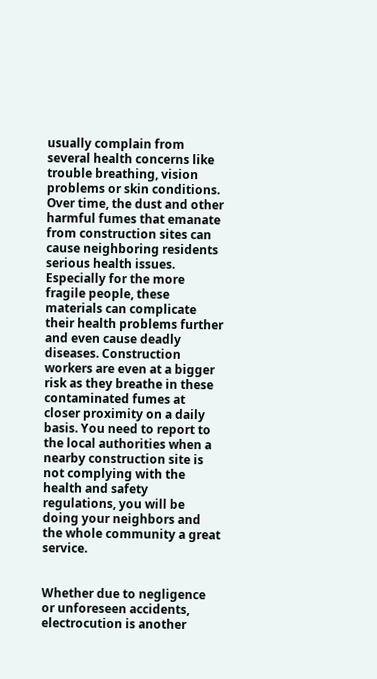usually complain from several health concerns like trouble breathing, vision problems or skin conditions. Over time, the dust and other harmful fumes that emanate from construction sites can cause neighboring residents serious health issues. Especially for the more fragile people, these materials can complicate their health problems further and even cause deadly diseases. Construction workers are even at a bigger risk as they breathe in these contaminated fumes at closer proximity on a daily basis. You need to report to the local authorities when a nearby construction site is not complying with the health and safety regulations, you will be doing your neighbors and the whole community a great service.


Whether due to negligence or unforeseen accidents, electrocution is another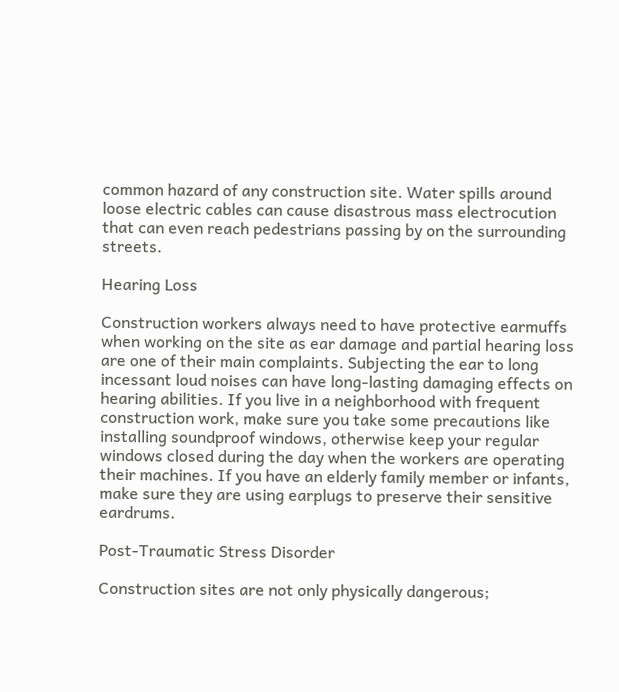common hazard of any construction site. Water spills around loose electric cables can cause disastrous mass electrocution that can even reach pedestrians passing by on the surrounding streets.

Hearing Loss

Construction workers always need to have protective earmuffs when working on the site as ear damage and partial hearing loss are one of their main complaints. Subjecting the ear to long incessant loud noises can have long-lasting damaging effects on hearing abilities. If you live in a neighborhood with frequent construction work, make sure you take some precautions like installing soundproof windows, otherwise keep your regular windows closed during the day when the workers are operating their machines. If you have an elderly family member or infants, make sure they are using earplugs to preserve their sensitive eardrums.

Post-Traumatic Stress Disorder

Construction sites are not only physically dangerous;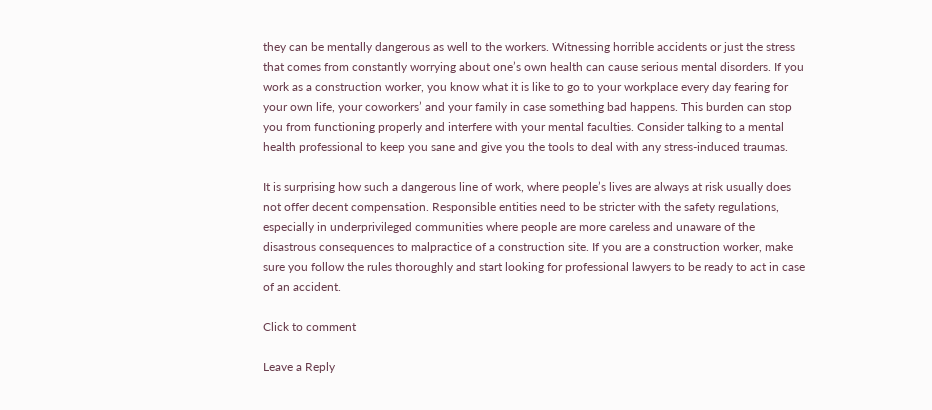they can be mentally dangerous as well to the workers. Witnessing horrible accidents or just the stress that comes from constantly worrying about one’s own health can cause serious mental disorders. If you work as a construction worker, you know what it is like to go to your workplace every day fearing for your own life, your coworkers’ and your family in case something bad happens. This burden can stop you from functioning properly and interfere with your mental faculties. Consider talking to a mental health professional to keep you sane and give you the tools to deal with any stress-induced traumas.

It is surprising how such a dangerous line of work, where people’s lives are always at risk usually does not offer decent compensation. Responsible entities need to be stricter with the safety regulations, especially in underprivileged communities where people are more careless and unaware of the disastrous consequences to malpractice of a construction site. If you are a construction worker, make sure you follow the rules thoroughly and start looking for professional lawyers to be ready to act in case of an accident.

Click to comment

Leave a Reply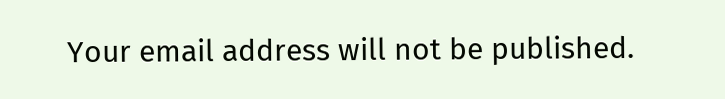Your email address will not be published.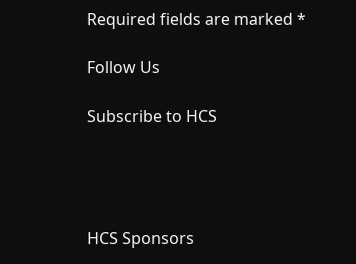Required fields are marked *

Follow Us

Subscribe to HCS




HCS Sponsors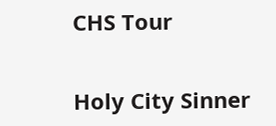CHS Tour


Holy City Sinner